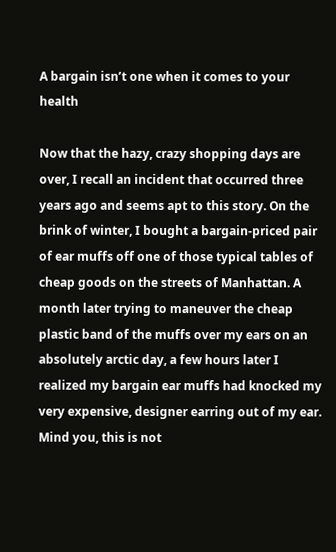A bargain isn’t one when it comes to your health

Now that the hazy, crazy shopping days are over, I recall an incident that occurred three years ago and seems apt to this story. On the brink of winter, I bought a bargain-priced pair of ear muffs off one of those typical tables of cheap goods on the streets of Manhattan. A month later trying to maneuver the cheap plastic band of the muffs over my ears on an absolutely arctic day, a few hours later I realized my bargain ear muffs had knocked my very expensive, designer earring out of my ear. Mind you, this is not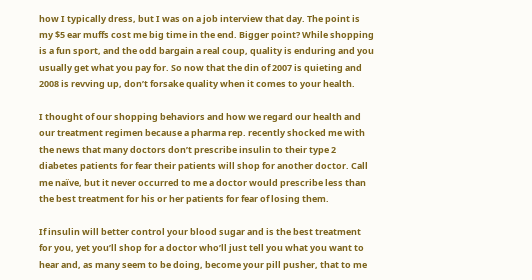how I typically dress, but I was on a job interview that day. The point is my $5 ear muffs cost me big time in the end. Bigger point? While shopping is a fun sport, and the odd bargain a real coup, quality is enduring and you usually get what you pay for. So now that the din of 2007 is quieting and 2008 is revving up, don’t forsake quality when it comes to your health.

I thought of our shopping behaviors and how we regard our health and our treatment regimen because a pharma rep. recently shocked me with the news that many doctors don’t prescribe insulin to their type 2 diabetes patients for fear their patients will shop for another doctor. Call me naïve, but it never occurred to me a doctor would prescribe less than the best treatment for his or her patients for fear of losing them.

If insulin will better control your blood sugar and is the best treatment for you, yet you’ll shop for a doctor who’ll just tell you what you want to hear and, as many seem to be doing, become your pill pusher, that to me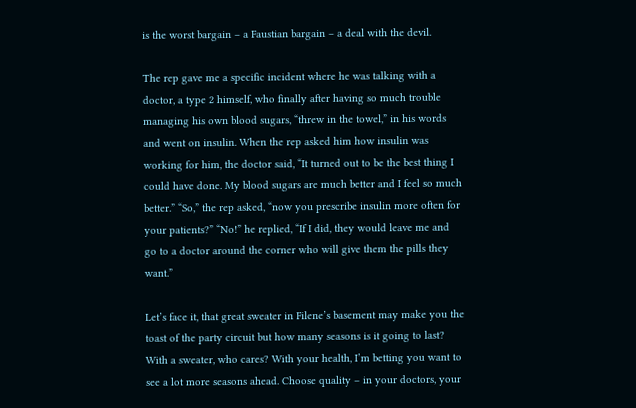is the worst bargain – a Faustian bargain – a deal with the devil.

The rep gave me a specific incident where he was talking with a doctor, a type 2 himself, who finally after having so much trouble managing his own blood sugars, “threw in the towel,” in his words and went on insulin. When the rep asked him how insulin was working for him, the doctor said, “It turned out to be the best thing I could have done. My blood sugars are much better and I feel so much better.” “So,” the rep asked, “now you prescribe insulin more often for your patients?” “No!” he replied, “If I did, they would leave me and go to a doctor around the corner who will give them the pills they want.”

Let’s face it, that great sweater in Filene’s basement may make you the toast of the party circuit but how many seasons is it going to last? With a sweater, who cares? With your health, I’m betting you want to see a lot more seasons ahead. Choose quality – in your doctors, your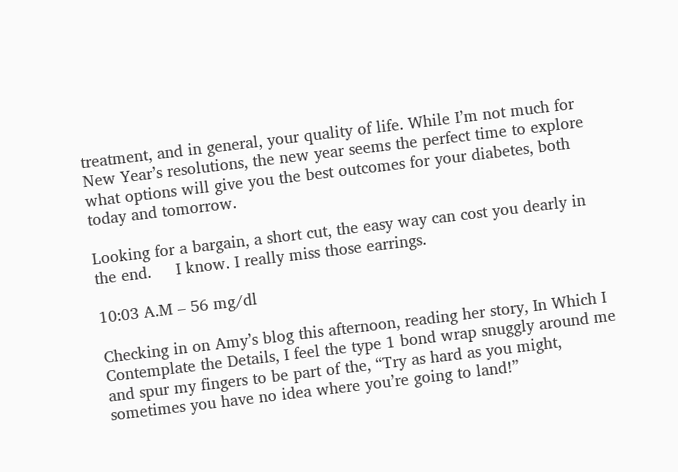treatment, and in general, your quality of life. While I’m not much for New Year’s resolutions, the new year seems the perfect time to explore what options will give you the best outcomes for your diabetes, both today and tomorrow.

Looking for a bargain, a short cut, the easy way can cost you dearly in the end.     I know. I really miss those earrings.

10:03 A.M – 56 mg/dl

Checking in on Amy’s blog this afternoon, reading her story, In Which I Contemplate the Details, I feel the type 1 bond wrap snuggly around me and spur my fingers to be part of the, “Try as hard as you might, sometimes you have no idea where you’re going to land!”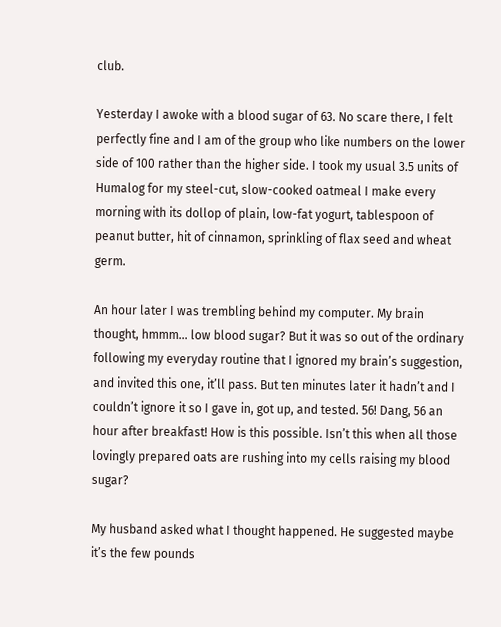club.

Yesterday I awoke with a blood sugar of 63. No scare there, I felt perfectly fine and I am of the group who like numbers on the lower side of 100 rather than the higher side. I took my usual 3.5 units of Humalog for my steel-cut, slow-cooked oatmeal I make every morning with its dollop of plain, low-fat yogurt, tablespoon of peanut butter, hit of cinnamon, sprinkling of flax seed and wheat germ.

An hour later I was trembling behind my computer. My brain thought, hmmm… low blood sugar? But it was so out of the ordinary following my everyday routine that I ignored my brain’s suggestion, and invited this one, it’ll pass. But ten minutes later it hadn’t and I couldn’t ignore it so I gave in, got up, and tested. 56! Dang, 56 an hour after breakfast! How is this possible. Isn’t this when all those lovingly prepared oats are rushing into my cells raising my blood sugar?

My husband asked what I thought happened. He suggested maybe it’s the few pounds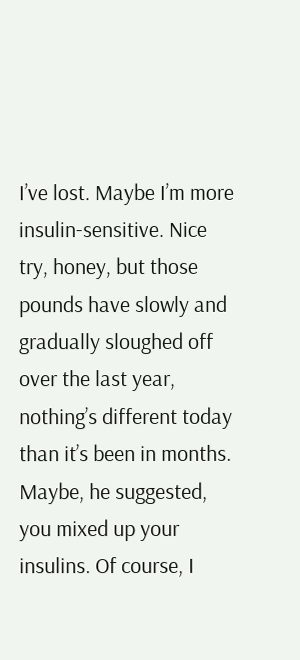I’ve lost. Maybe I’m more insulin-sensitive. Nice try, honey, but those pounds have slowly and gradually sloughed off over the last year, nothing’s different today than it’s been in months. Maybe, he suggested, you mixed up your insulins. Of course, I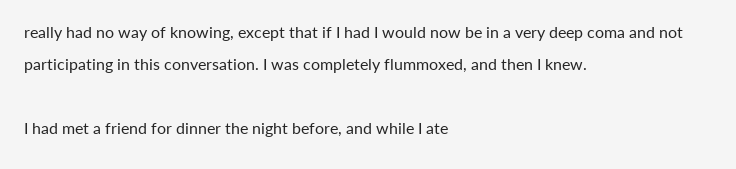really had no way of knowing, except that if I had I would now be in a very deep coma and not participating in this conversation. I was completely flummoxed, and then I knew.

I had met a friend for dinner the night before, and while I ate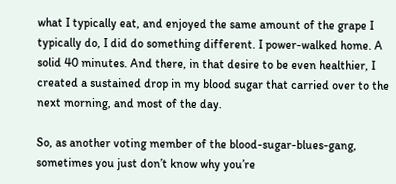what I typically eat, and enjoyed the same amount of the grape I typically do, I did do something different. I power-walked home. A solid 40 minutes. And there, in that desire to be even healthier, I created a sustained drop in my blood sugar that carried over to the next morning, and most of the day.

So, as another voting member of the blood-sugar-blues-gang, sometimes you just don’t know why you’re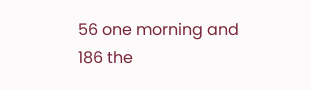56 one morning and 186 the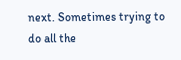next. Sometimes trying to do all the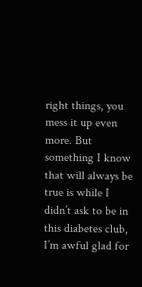right things, you mess it up even more. But something I know that will always be true is while I didn’t ask to be in this diabetes club, I’m awful glad for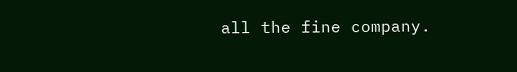all the fine company.